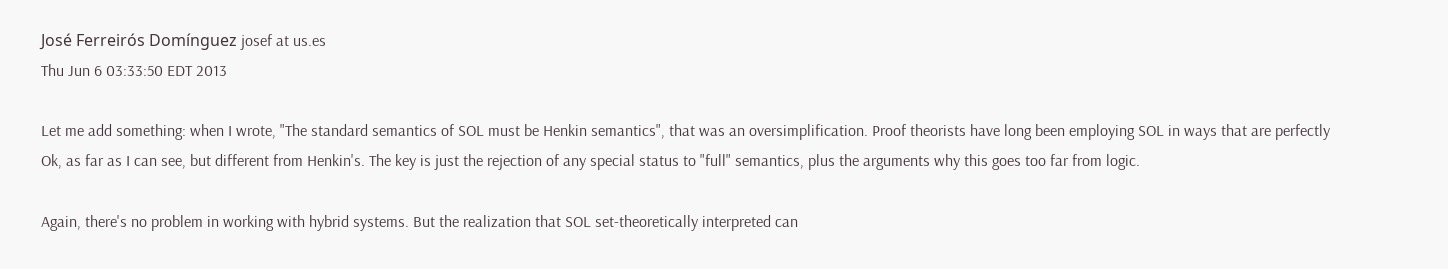José Ferreirós Domínguez josef at us.es
Thu Jun 6 03:33:50 EDT 2013

Let me add something: when I wrote, "The standard semantics of SOL must be Henkin semantics", that was an oversimplification. Proof theorists have long been employing SOL in ways that are perfectly Ok, as far as I can see, but different from Henkin's. The key is just the rejection of any special status to "full" semantics, plus the arguments why this goes too far from logic.

Again, there's no problem in working with hybrid systems. But the realization that SOL set-theoretically interpreted can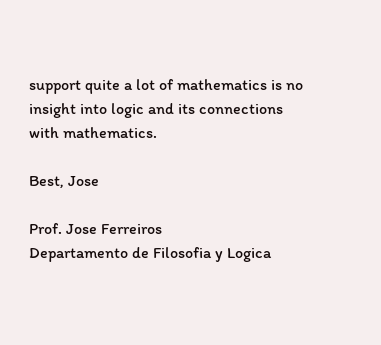support quite a lot of mathematics is no insight into logic and its connections with mathematics.

Best, Jose

Prof. Jose Ferreiros
Departamento de Filosofia y Logica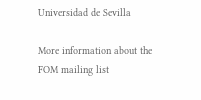Universidad de Sevilla

More information about the FOM mailing list